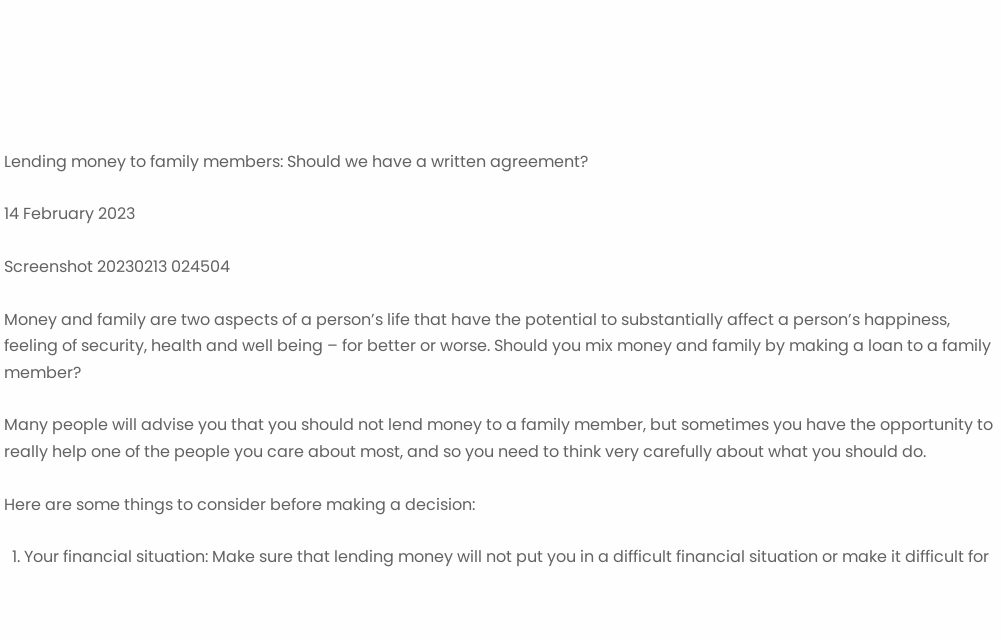Lending money to family members: Should we have a written agreement?

14 February 2023

Screenshot 20230213 024504

Money and family are two aspects of a person’s life that have the potential to substantially affect a person’s happiness, feeling of security, health and well being – for better or worse. Should you mix money and family by making a loan to a family member?

Many people will advise you that you should not lend money to a family member, but sometimes you have the opportunity to really help one of the people you care about most, and so you need to think very carefully about what you should do.

Here are some things to consider before making a decision:

  1. Your financial situation: Make sure that lending money will not put you in a difficult financial situation or make it difficult for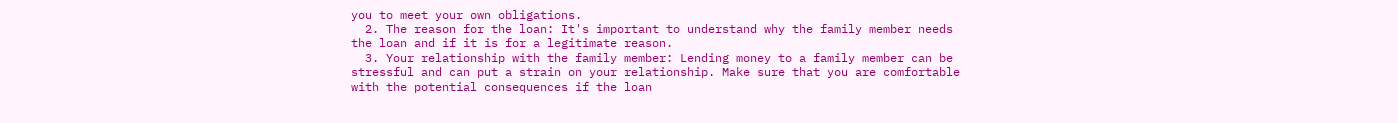you to meet your own obligations.
  2. The reason for the loan: It's important to understand why the family member needs the loan and if it is for a legitimate reason.
  3. Your relationship with the family member: Lending money to a family member can be stressful and can put a strain on your relationship. Make sure that you are comfortable with the potential consequences if the loan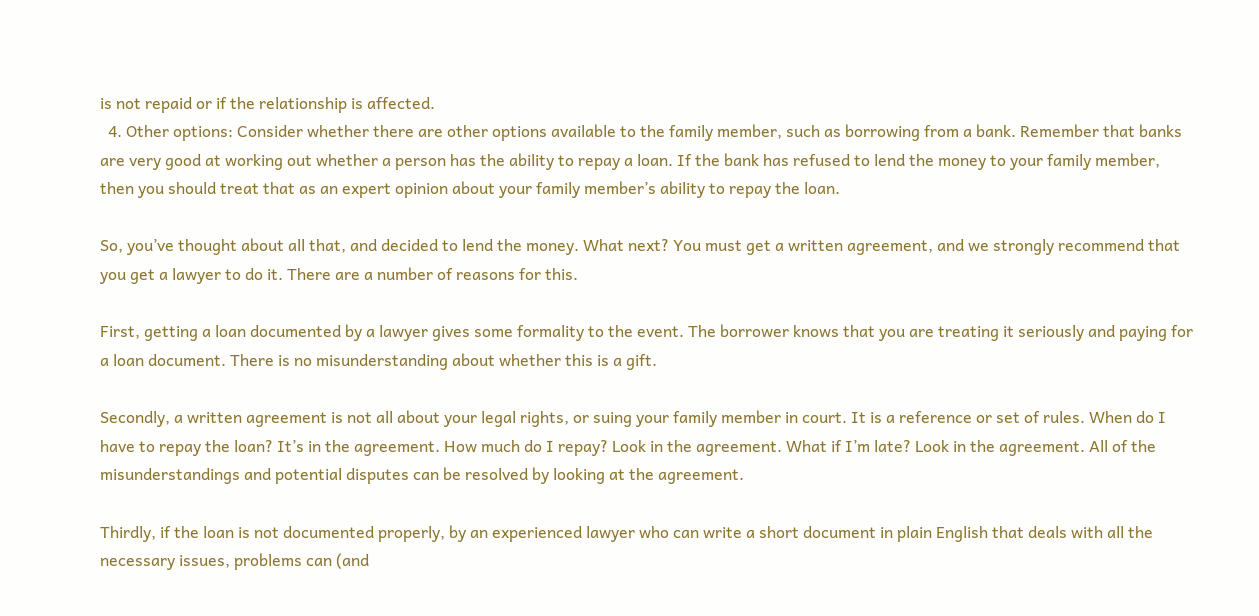is not repaid or if the relationship is affected.
  4. Other options: Consider whether there are other options available to the family member, such as borrowing from a bank. Remember that banks are very good at working out whether a person has the ability to repay a loan. If the bank has refused to lend the money to your family member, then you should treat that as an expert opinion about your family member’s ability to repay the loan.

So, you’ve thought about all that, and decided to lend the money. What next? You must get a written agreement, and we strongly recommend that you get a lawyer to do it. There are a number of reasons for this.

First, getting a loan documented by a lawyer gives some formality to the event. The borrower knows that you are treating it seriously and paying for a loan document. There is no misunderstanding about whether this is a gift.

Secondly, a written agreement is not all about your legal rights, or suing your family member in court. It is a reference or set of rules. When do I have to repay the loan? It’s in the agreement. How much do I repay? Look in the agreement. What if I’m late? Look in the agreement. All of the misunderstandings and potential disputes can be resolved by looking at the agreement.

Thirdly, if the loan is not documented properly, by an experienced lawyer who can write a short document in plain English that deals with all the necessary issues, problems can (and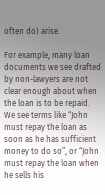often do) arise.

For example, many loan documents we see drafted by non-lawyers are not clear enough about when the loan is to be repaid. We see terms like “John must repay the loan as soon as he has sufficient money to do so”, or “John must repay the loan when he sells his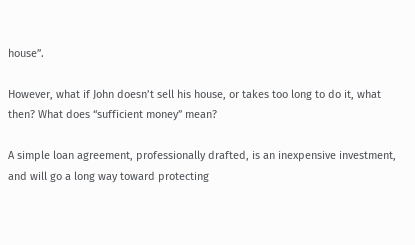house”.

However, what if John doesn’t sell his house, or takes too long to do it, what then? What does “sufficient money” mean?

A simple loan agreement, professionally drafted, is an inexpensive investment, and will go a long way toward protecting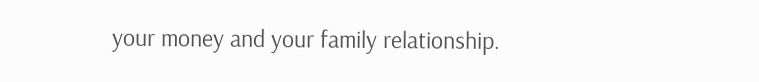your money and your family relationship.